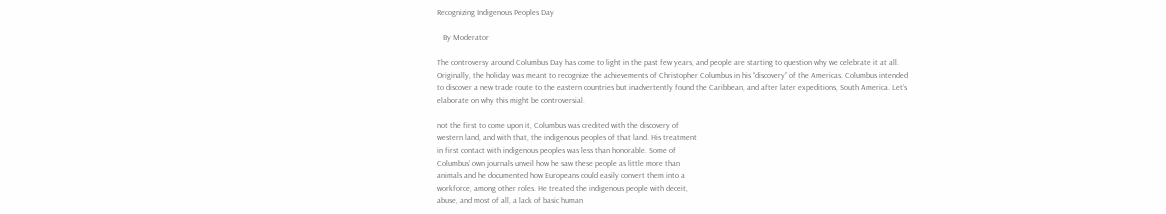Recognizing Indigenous Peoples Day

   By Moderator

The controversy around Columbus Day has come to light in the past few years, and people are starting to question why we celebrate it at all. Originally, the holiday was meant to recognize the achievements of Christopher Columbus in his “discovery” of the Americas. Columbus intended to discover a new trade route to the eastern countries but inadvertently found the Caribbean, and after later expeditions, South America. Let’s elaborate on why this might be controversial.

not the first to come upon it, Columbus was credited with the discovery of
western land, and with that, the indigenous peoples of that land. His treatment
in first contact with indigenous peoples was less than honorable. Some of
Columbus’ own journals unveil how he saw these people as little more than
animals and he documented how Europeans could easily convert them into a
workforce, among other roles. He treated the indigenous people with deceit,
abuse, and most of all, a lack of basic human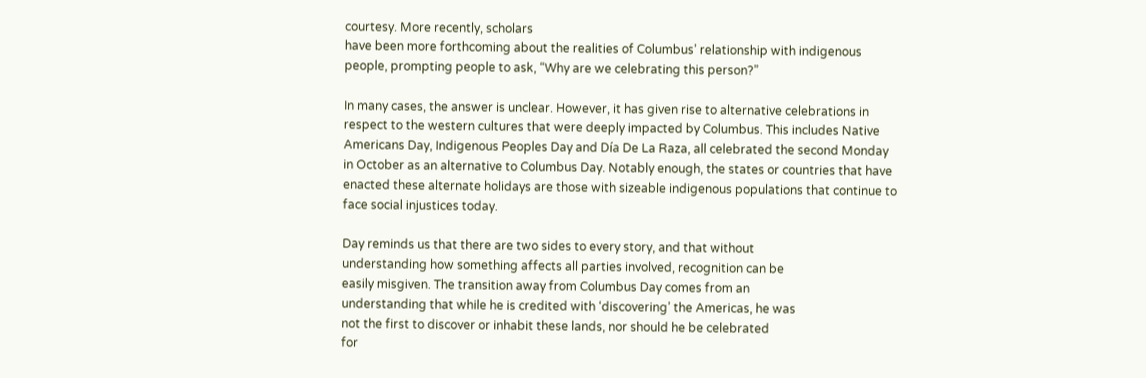courtesy. More recently, scholars
have been more forthcoming about the realities of Columbus’ relationship with indigenous
people, prompting people to ask, “Why are we celebrating this person?”

In many cases, the answer is unclear. However, it has given rise to alternative celebrations in respect to the western cultures that were deeply impacted by Columbus. This includes Native Americans Day, Indigenous Peoples Day and Día De La Raza, all celebrated the second Monday in October as an alternative to Columbus Day. Notably enough, the states or countries that have enacted these alternate holidays are those with sizeable indigenous populations that continue to face social injustices today.

Day reminds us that there are two sides to every story, and that without
understanding how something affects all parties involved, recognition can be
easily misgiven. The transition away from Columbus Day comes from an
understanding that while he is credited with ‘discovering’ the Americas, he was
not the first to discover or inhabit these lands, nor should he be celebrated
for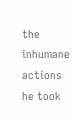the inhumane actions he took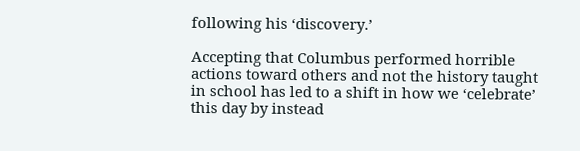following his ‘discovery.’

Accepting that Columbus performed horrible actions toward others and not the history taught in school has led to a shift in how we ‘celebrate’ this day by instead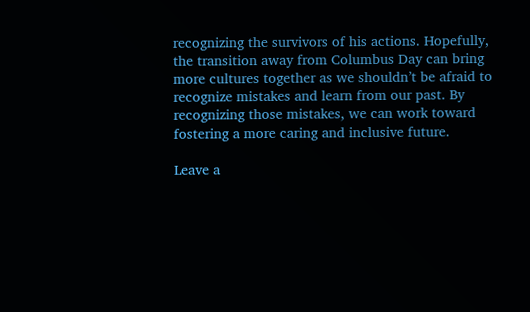recognizing the survivors of his actions. Hopefully, the transition away from Columbus Day can bring more cultures together as we shouldn’t be afraid to recognize mistakes and learn from our past. By recognizing those mistakes, we can work toward fostering a more caring and inclusive future.

Leave a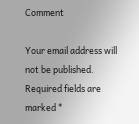Comment

Your email address will not be published. Required fields are marked *